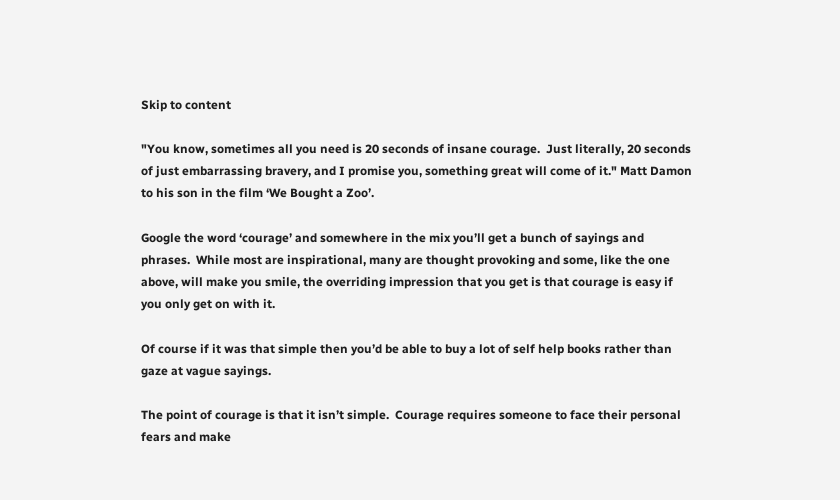Skip to content

"You know, sometimes all you need is 20 seconds of insane courage.  Just literally, 20 seconds of just embarrassing bravery, and I promise you, something great will come of it." Matt Damon to his son in the film ‘We Bought a Zoo’.

Google the word ‘courage’ and somewhere in the mix you’ll get a bunch of sayings and phrases.  While most are inspirational, many are thought provoking and some, like the one above, will make you smile, the overriding impression that you get is that courage is easy if you only get on with it.

Of course if it was that simple then you’d be able to buy a lot of self help books rather than gaze at vague sayings.

The point of courage is that it isn’t simple.  Courage requires someone to face their personal fears and make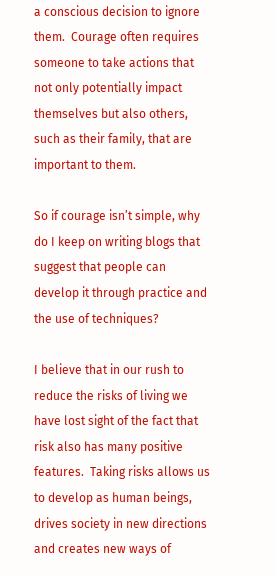a conscious decision to ignore them.  Courage often requires someone to take actions that not only potentially impact themselves but also others, such as their family, that are important to them.

So if courage isn’t simple, why do I keep on writing blogs that suggest that people can develop it through practice and the use of techniques?

I believe that in our rush to reduce the risks of living we have lost sight of the fact that risk also has many positive features.  Taking risks allows us to develop as human beings, drives society in new directions and creates new ways of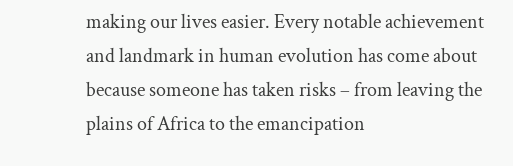making our lives easier. Every notable achievement and landmark in human evolution has come about because someone has taken risks – from leaving the plains of Africa to the emancipation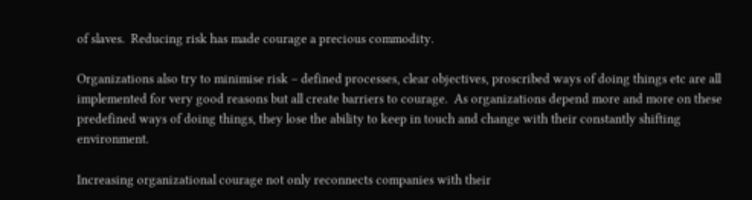of slaves.  Reducing risk has made courage a precious commodity.

Organizations also try to minimise risk – defined processes, clear objectives, proscribed ways of doing things etc are all implemented for very good reasons but all create barriers to courage.  As organizations depend more and more on these predefined ways of doing things, they lose the ability to keep in touch and change with their constantly shifting environment.

Increasing organizational courage not only reconnects companies with their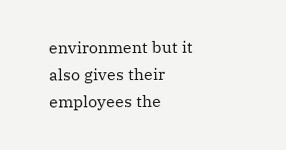environment but it also gives their employees the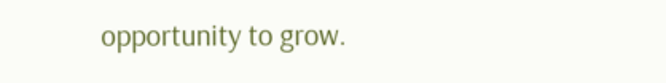opportunity to grow.